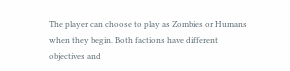The player can choose to play as Zombies or Humans when they begin. Both factions have different objectives and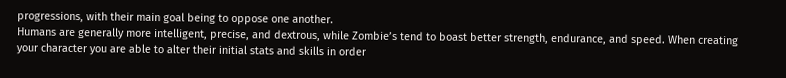progressions, with their main goal being to oppose one another.
Humans are generally more intelligent, precise, and dextrous, while Zombie’s tend to boast better strength, endurance, and speed. When creating your character you are able to alter their initial stats and skills in order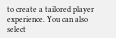to create a tailored player experience. You can also select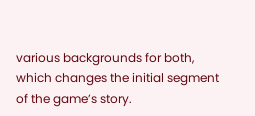various backgrounds for both, which changes the initial segment of the game’s story.